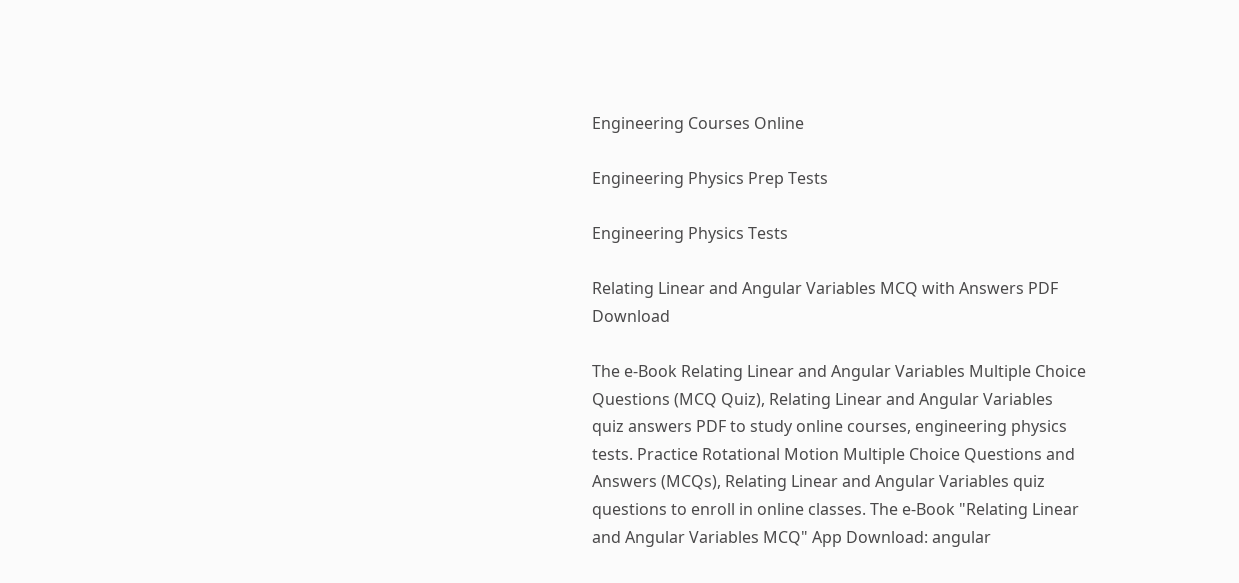Engineering Courses Online

Engineering Physics Prep Tests

Engineering Physics Tests

Relating Linear and Angular Variables MCQ with Answers PDF Download

The e-Book Relating Linear and Angular Variables Multiple Choice Questions (MCQ Quiz), Relating Linear and Angular Variables quiz answers PDF to study online courses, engineering physics tests. Practice Rotational Motion Multiple Choice Questions and Answers (MCQs), Relating Linear and Angular Variables quiz questions to enroll in online classes. The e-Book "Relating Linear and Angular Variables MCQ" App Download: angular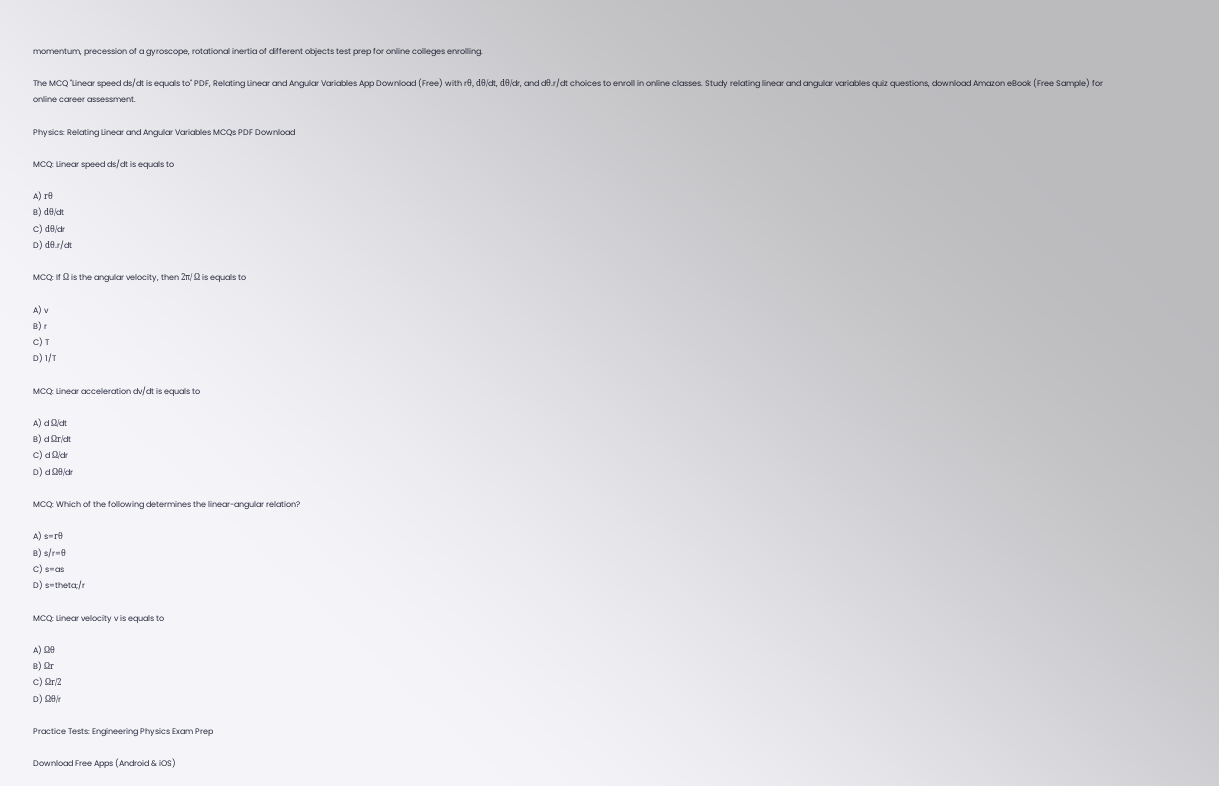momentum, precession of a gyroscope, rotational inertia of different objects test prep for online colleges enrolling.

The MCQ "Linear speed ds/dt is equals to" PDF, Relating Linear and Angular Variables App Download (Free) with rθ, dθ/dt, dθ/dr, and dθ.r/dt choices to enroll in online classes. Study relating linear and angular variables quiz questions, download Amazon eBook (Free Sample) for online career assessment.

Physics: Relating Linear and Angular Variables MCQs PDF Download

MCQ: Linear speed ds/dt is equals to

A) rθ
B) dθ/dt
C) dθ/dr
D) dθ.r/dt

MCQ: If Ω is the angular velocity, then 2π/ Ω is equals to

A) v
B) r
C) T
D) 1/T

MCQ: Linear acceleration dv/dt is equals to

A) d Ω/dt
B) d Ωr/dt
C) d Ω/dr
D) d Ωθ/dr

MCQ: Which of the following determines the linear-angular relation?

A) s=rθ
B) s/r=θ
C) s=as
D) s=theta;/r

MCQ: Linear velocity v is equals to

A) Ωθ
B) Ωr
C) Ωr/2
D) Ωθ/r

Practice Tests: Engineering Physics Exam Prep

Download Free Apps (Android & iOS)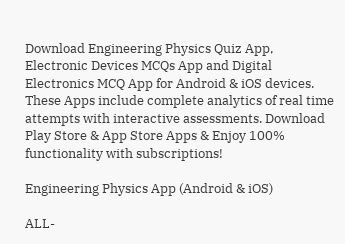Download Engineering Physics Quiz App, Electronic Devices MCQs App and Digital Electronics MCQ App for Android & iOS devices. These Apps include complete analytics of real time attempts with interactive assessments. Download Play Store & App Store Apps & Enjoy 100% functionality with subscriptions!

Engineering Physics App (Android & iOS)

ALL-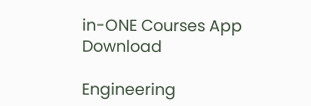in-ONE Courses App Download

Engineering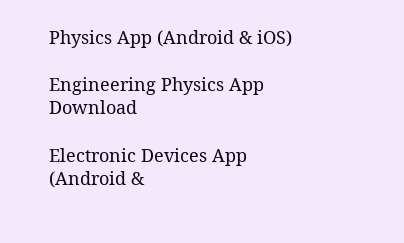Physics App (Android & iOS)

Engineering Physics App Download

Electronic Devices App (Android &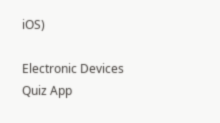iOS)

Electronic Devices Quiz App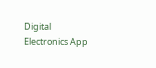Digital Electronics App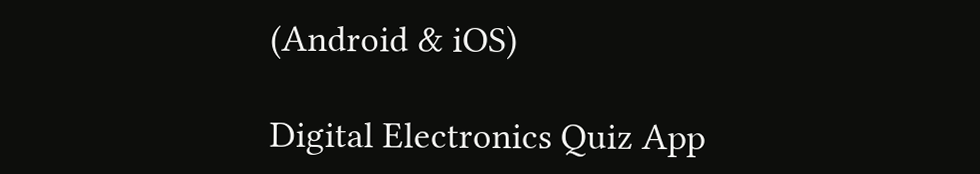(Android & iOS)

Digital Electronics Quiz App